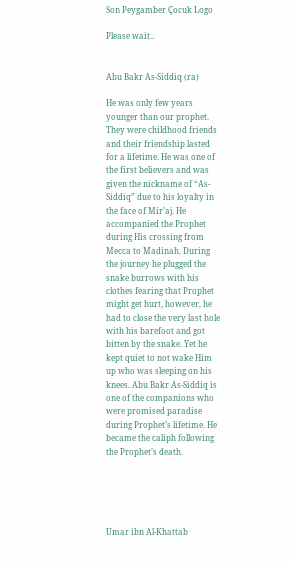Son Peygamber Çocuk Logo

Please wait..


Abu Bakr As-Siddiq (ra)

He was only few years younger than our prophet. They were childhood friends and their friendship lasted for a lifetime. He was one of the first believers and was given the nickname of “As-Siddiq” due to his loyalty in the face of Mir’aj. He accompanied the Prophet during His crossing from Mecca to Madinah. During the journey he plugged the snake burrows with his clothes fearing that Prophet might get hurt, however, he had to close the very last hole with his barefoot and got bitten by the snake. Yet he kept quiet to not wake Him up who was sleeping on his knees. Abu Bakr As-Siddiq is one of the companions who were promised paradise during Prophet’s lifetime. He became the caliph following the Prophet’s death.





Umar ibn Al-Khattab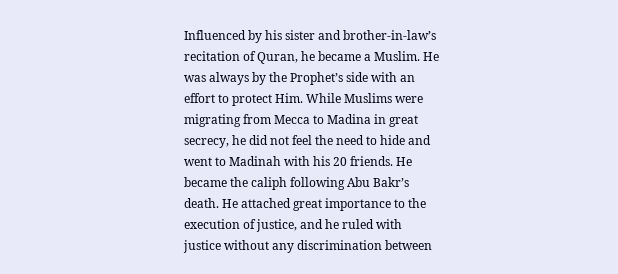Influenced by his sister and brother-in-law’s recitation of Quran, he became a Muslim. He was always by the Prophet’s side with an effort to protect Him. While Muslims were migrating from Mecca to Madina in great secrecy, he did not feel the need to hide and went to Madinah with his 20 friends. He became the caliph following Abu Bakr’s death. He attached great importance to the execution of justice, and he ruled with justice without any discrimination between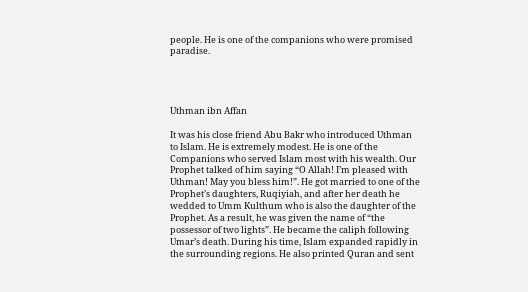people. He is one of the companions who were promised paradise.




Uthman ibn Affan

It was his close friend Abu Bakr who introduced Uthman to Islam. He is extremely modest. He is one of the Companions who served Islam most with his wealth. Our Prophet talked of him saying “O Allah! I’m pleased with Uthman! May you bless him!”. He got married to one of the Prophet’s daughters, Ruqiyiah, and after her death he wedded to Umm Kulthum who is also the daughter of the Prophet. As a result, he was given the name of “the possessor of two lights”. He became the caliph following Umar’s death. During his time, Islam expanded rapidly in the surrounding regions. He also printed Quran and sent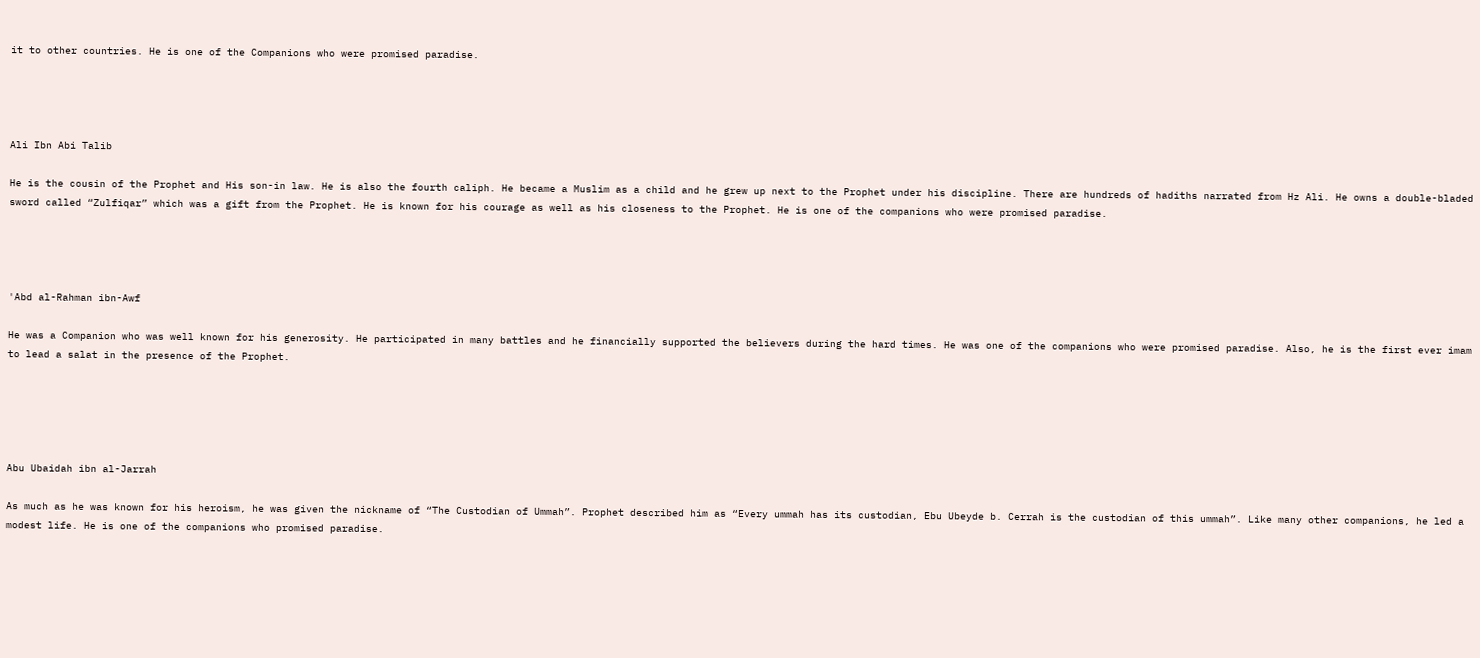it to other countries. He is one of the Companions who were promised paradise.




Ali Ibn Abi Talib

He is the cousin of the Prophet and His son-in law. He is also the fourth caliph. He became a Muslim as a child and he grew up next to the Prophet under his discipline. There are hundreds of hadiths narrated from Hz Ali. He owns a double-bladed sword called “Zulfiqar” which was a gift from the Prophet. He is known for his courage as well as his closeness to the Prophet. He is one of the companions who were promised paradise.




'Abd al-Rahman ibn-Awf

He was a Companion who was well known for his generosity. He participated in many battles and he financially supported the believers during the hard times. He was one of the companions who were promised paradise. Also, he is the first ever imam to lead a salat in the presence of the Prophet.





Abu Ubaidah ibn al-Jarrah

As much as he was known for his heroism, he was given the nickname of “The Custodian of Ummah”. Prophet described him as “Every ummah has its custodian, Ebu Ubeyde b. Cerrah is the custodian of this ummah”. Like many other companions, he led a modest life. He is one of the companions who promised paradise.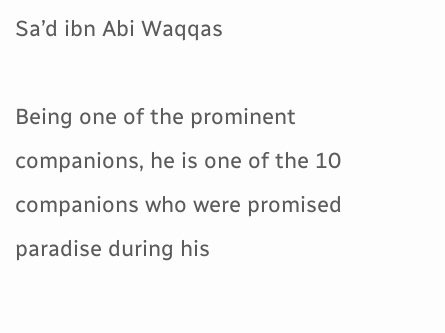Sa’d ibn Abi Waqqas

Being one of the prominent companions, he is one of the 10 companions who were promised paradise during his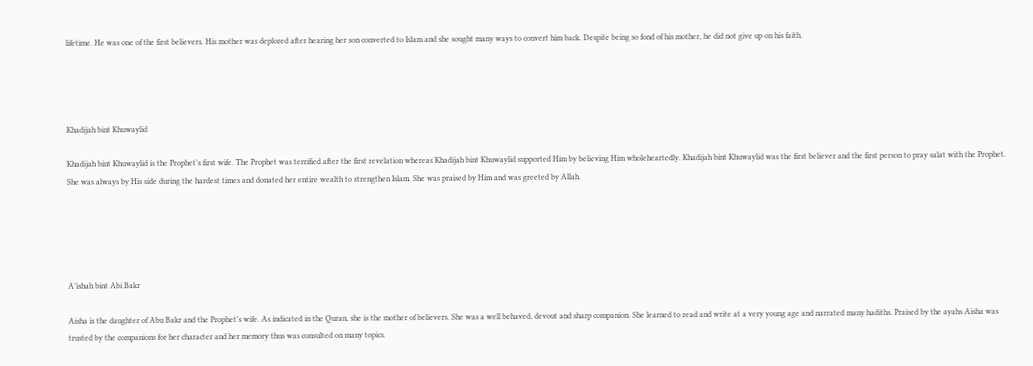lifetime. He was one of the first believers. His mother was deplored after hearing her son converted to Islam and she sought many ways to convert him back. Despite being so fond of his mother, he did not give up on his faith.




Khadijah bint Khuwaylid

Khadijah bint Khuwaylid is the Prophet’s first wife. The Prophet was terrified after the first revelation whereas Khadijah bint Khuwaylid supported Him by believing Him wholeheartedly. Khadijah bint Khuwaylid was the first believer and the first person to pray salat with the Prophet. She was always by His side during the hardest times and donated her entire wealth to strengthen Islam. She was praised by Him and was greeted by Allah.





A’ishah bint Abi Bakr

Aisha is the daughter of Abu Bakr and the Prophet’s wife. As indicated in the Quran, she is the mother of believers. She was a well behaved, devout and sharp companion. She learned to read and write at a very young age and narrated many hadiths. Praised by the ayahs Aisha was trusted by the companions for her character and her memory thus was consulted on many topics.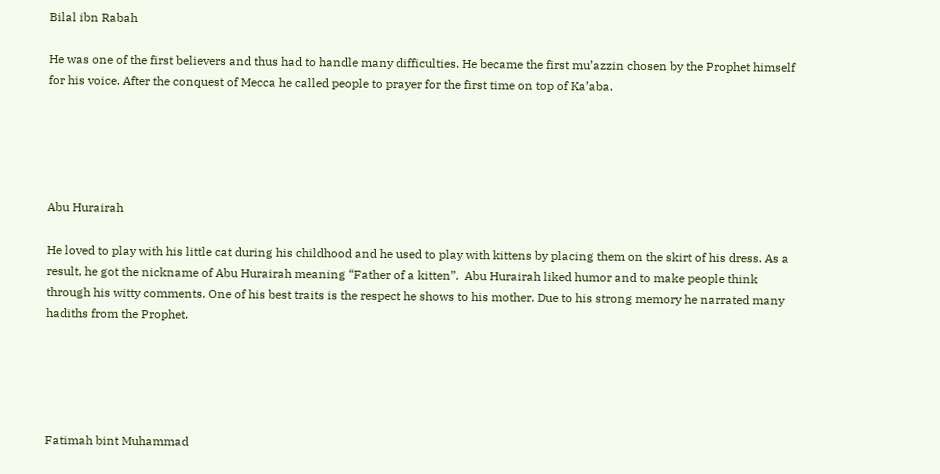Bilal ibn Rabah

He was one of the first believers and thus had to handle many difficulties. He became the first mu’azzin chosen by the Prophet himself for his voice. After the conquest of Mecca he called people to prayer for the first time on top of Ka’aba.





Abu Hurairah

He loved to play with his little cat during his childhood and he used to play with kittens by placing them on the skirt of his dress. As a result, he got the nickname of Abu Hurairah meaning “Father of a kitten”.  Abu Hurairah liked humor and to make people think through his witty comments. One of his best traits is the respect he shows to his mother. Due to his strong memory he narrated many hadiths from the Prophet.





Fatimah bint Muhammad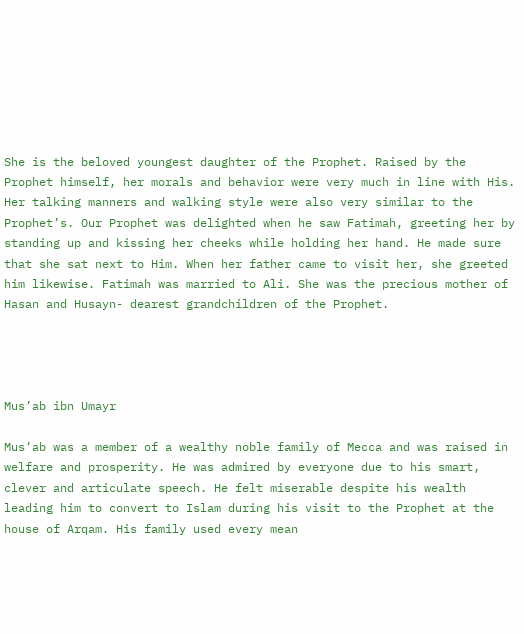She is the beloved youngest daughter of the Prophet. Raised by the Prophet himself, her morals and behavior were very much in line with His. Her talking manners and walking style were also very similar to the Prophet’s. Our Prophet was delighted when he saw Fatimah, greeting her by standing up and kissing her cheeks while holding her hand. He made sure that she sat next to Him. When her father came to visit her, she greeted him likewise. Fatimah was married to Ali. She was the precious mother of Hasan and Husayn- dearest grandchildren of the Prophet.




Mus’ab ibn Umayr

Mus’ab was a member of a wealthy noble family of Mecca and was raised in welfare and prosperity. He was admired by everyone due to his smart, clever and articulate speech. He felt miserable despite his wealth leading him to convert to Islam during his visit to the Prophet at the house of Arqam. His family used every mean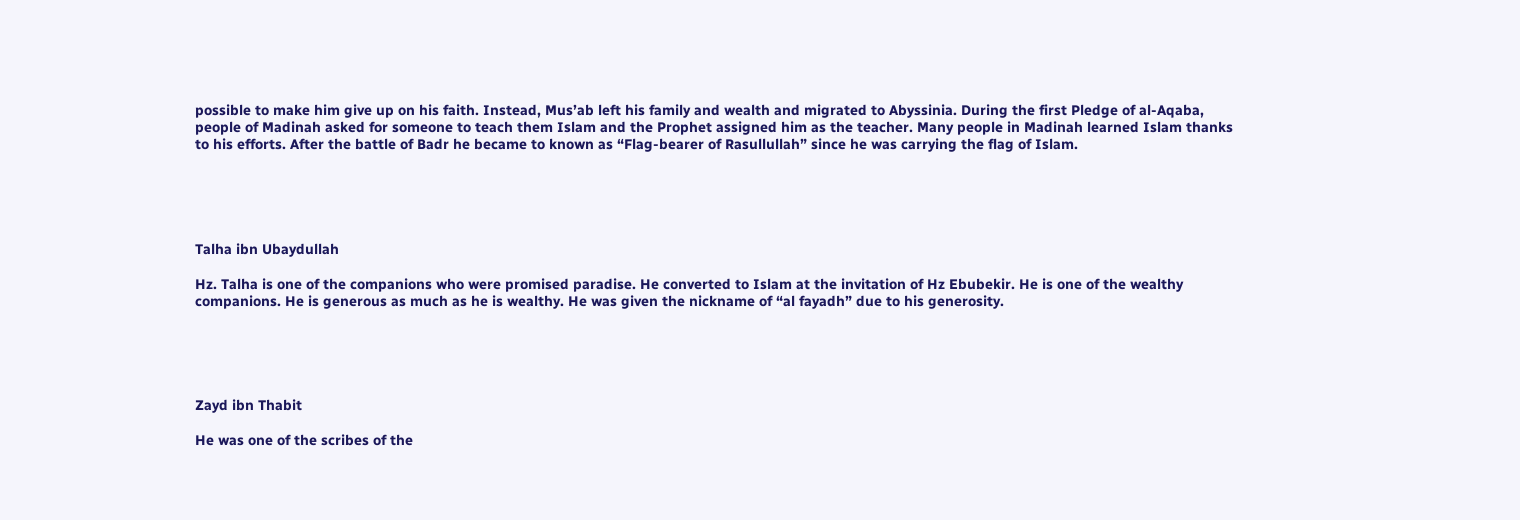possible to make him give up on his faith. Instead, Mus’ab left his family and wealth and migrated to Abyssinia. During the first Pledge of al-Aqaba, people of Madinah asked for someone to teach them Islam and the Prophet assigned him as the teacher. Many people in Madinah learned Islam thanks to his efforts. After the battle of Badr he became to known as “Flag-bearer of Rasullullah” since he was carrying the flag of Islam.





Talha ibn Ubaydullah

Hz. Talha is one of the companions who were promised paradise. He converted to Islam at the invitation of Hz Ebubekir. He is one of the wealthy companions. He is generous as much as he is wealthy. He was given the nickname of “al fayadh” due to his generosity.





Zayd ibn Thabit

He was one of the scribes of the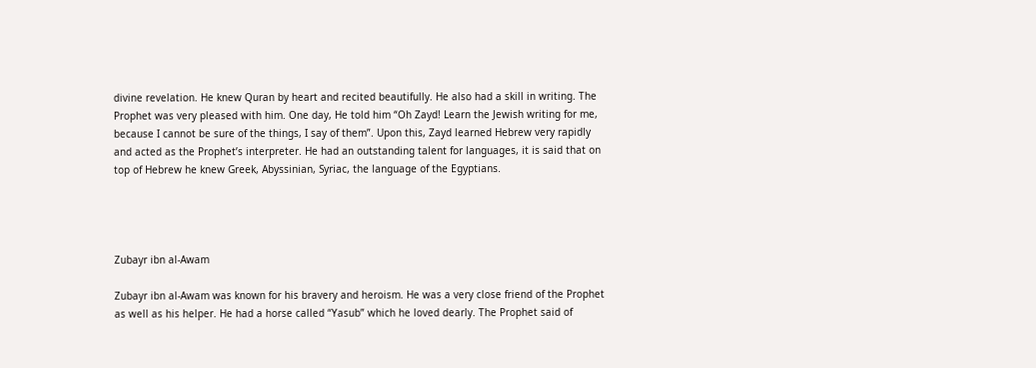divine revelation. He knew Quran by heart and recited beautifully. He also had a skill in writing. The Prophet was very pleased with him. One day, He told him “Oh Zayd! Learn the Jewish writing for me, because I cannot be sure of the things, I say of them”. Upon this, Zayd learned Hebrew very rapidly and acted as the Prophet’s interpreter. He had an outstanding talent for languages, it is said that on top of Hebrew he knew Greek, Abyssinian, Syriac, the language of the Egyptians.




Zubayr ibn al-Awam

Zubayr ibn al-Awam was known for his bravery and heroism. He was a very close friend of the Prophet as well as his helper. He had a horse called “Yasub” which he loved dearly. The Prophet said of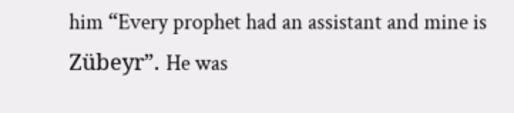him “Every prophet had an assistant and mine is Zübeyr”. He was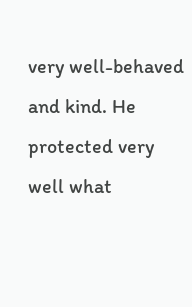very well-behaved and kind. He protected very well what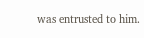was entrusted to him.